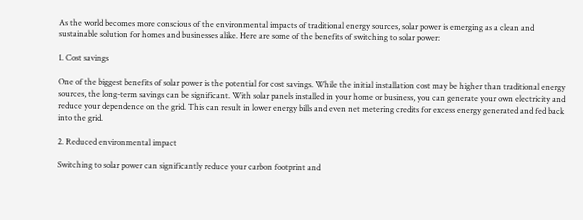As the world becomes more conscious of the environmental impacts of traditional energy sources, solar power is emerging as a clean and sustainable solution for homes and businesses alike. Here are some of the benefits of switching to solar power:

1. Cost savings

One of the biggest benefits of solar power is the potential for cost savings. While the initial installation cost may be higher than traditional energy sources, the long-term savings can be significant. With solar panels installed in your home or business, you can generate your own electricity and reduce your dependence on the grid. This can result in lower energy bills and even net metering credits for excess energy generated and fed back into the grid.

2. Reduced environmental impact

Switching to solar power can significantly reduce your carbon footprint and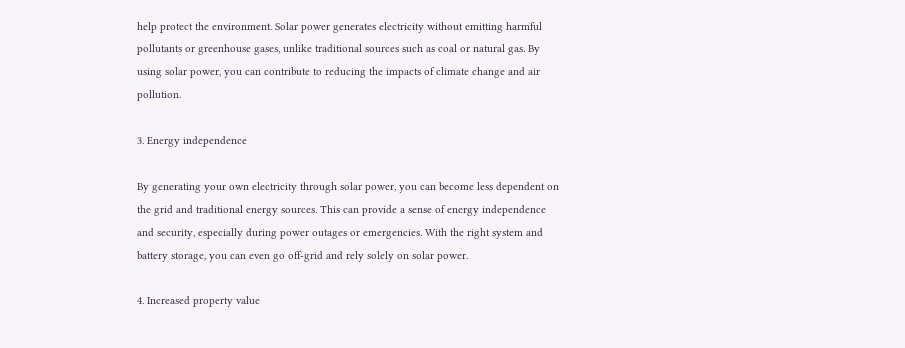help protect the environment. Solar power generates electricity without emitting harmful pollutants or greenhouse gases, unlike traditional sources such as coal or natural gas. By using solar power, you can contribute to reducing the impacts of climate change and air pollution.

3. Energy independence

By generating your own electricity through solar power, you can become less dependent on the grid and traditional energy sources. This can provide a sense of energy independence and security, especially during power outages or emergencies. With the right system and battery storage, you can even go off-grid and rely solely on solar power.

4. Increased property value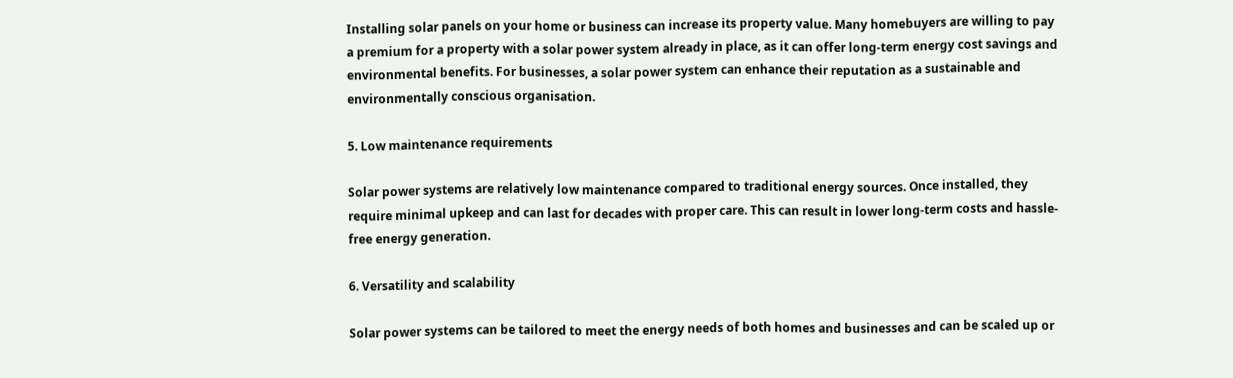Installing solar panels on your home or business can increase its property value. Many homebuyers are willing to pay a premium for a property with a solar power system already in place, as it can offer long-term energy cost savings and environmental benefits. For businesses, a solar power system can enhance their reputation as a sustainable and environmentally conscious organisation.

5. Low maintenance requirements

Solar power systems are relatively low maintenance compared to traditional energy sources. Once installed, they require minimal upkeep and can last for decades with proper care. This can result in lower long-term costs and hassle-free energy generation.

6. Versatility and scalability

Solar power systems can be tailored to meet the energy needs of both homes and businesses and can be scaled up or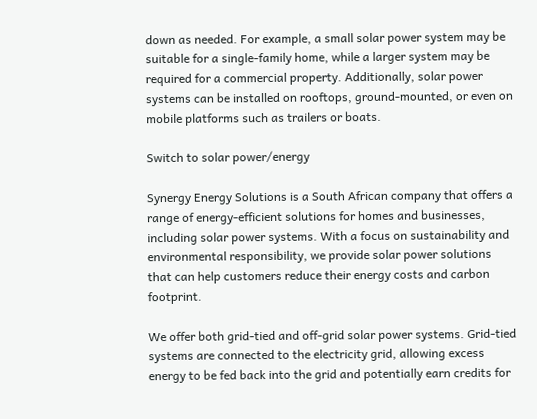down as needed. For example, a small solar power system may be suitable for a single-family home, while a larger system may be required for a commercial property. Additionally, solar power systems can be installed on rooftops, ground-mounted, or even on mobile platforms such as trailers or boats.

Switch to solar power/energy

Synergy Energy Solutions is a South African company that offers a range of energy-efficient solutions for homes and businesses, including solar power systems. With a focus on sustainability and environmental responsibility, we provide solar power solutions that can help customers reduce their energy costs and carbon footprint.

We offer both grid-tied and off-grid solar power systems. Grid-tied systems are connected to the electricity grid, allowing excess energy to be fed back into the grid and potentially earn credits for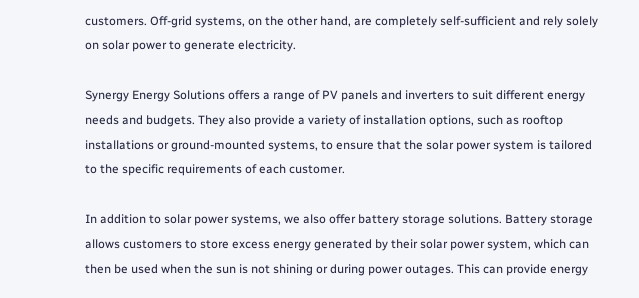customers. Off-grid systems, on the other hand, are completely self-sufficient and rely solely on solar power to generate electricity.

Synergy Energy Solutions offers a range of PV panels and inverters to suit different energy needs and budgets. They also provide a variety of installation options, such as rooftop installations or ground-mounted systems, to ensure that the solar power system is tailored to the specific requirements of each customer.

In addition to solar power systems, we also offer battery storage solutions. Battery storage allows customers to store excess energy generated by their solar power system, which can then be used when the sun is not shining or during power outages. This can provide energy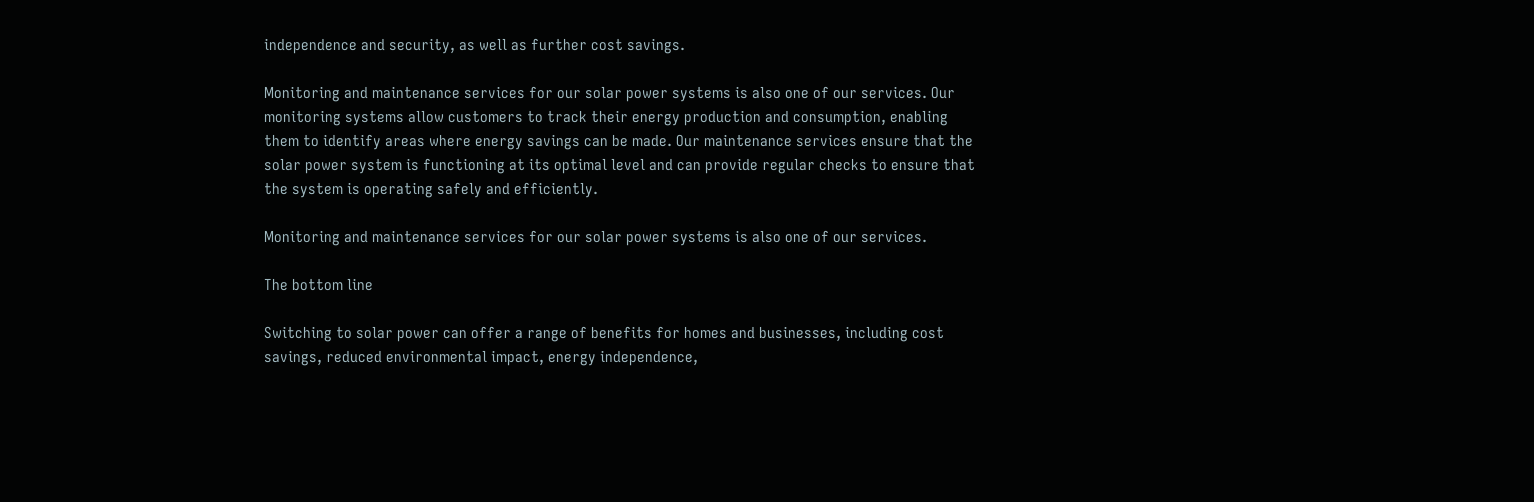independence and security, as well as further cost savings.

Monitoring and maintenance services for our solar power systems is also one of our services. Our monitoring systems allow customers to track their energy production and consumption, enabling them to identify areas where energy savings can be made. Our maintenance services ensure that the solar power system is functioning at its optimal level and can provide regular checks to ensure that the system is operating safely and efficiently.

Monitoring and maintenance services for our solar power systems is also one of our services.

The bottom line

Switching to solar power can offer a range of benefits for homes and businesses, including cost savings, reduced environmental impact, energy independence,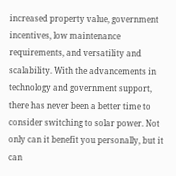increased property value, government incentives, low maintenance requirements, and versatility and scalability. With the advancements in technology and government support, there has never been a better time to consider switching to solar power. Not only can it benefit you personally, but it can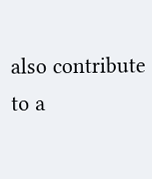also contribute to a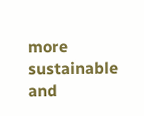more sustainable and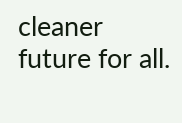cleaner future for all.